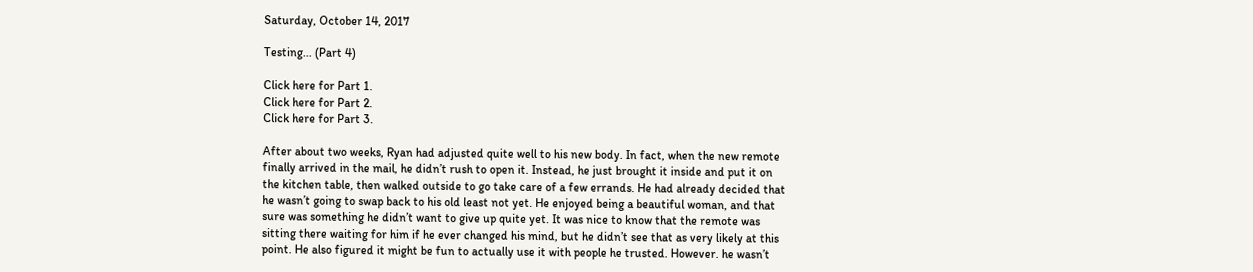Saturday, October 14, 2017

Testing... (Part 4)

Click here for Part 1.
Click here for Part 2.
Click here for Part 3.

After about two weeks, Ryan had adjusted quite well to his new body. In fact, when the new remote finally arrived in the mail, he didn’t rush to open it. Instead, he just brought it inside and put it on the kitchen table, then walked outside to go take care of a few errands. He had already decided that he wasn’t going to swap back to his old least not yet. He enjoyed being a beautiful woman, and that sure was something he didn’t want to give up quite yet. It was nice to know that the remote was sitting there waiting for him if he ever changed his mind, but he didn’t see that as very likely at this point. He also figured it might be fun to actually use it with people he trusted. However. he wasn’t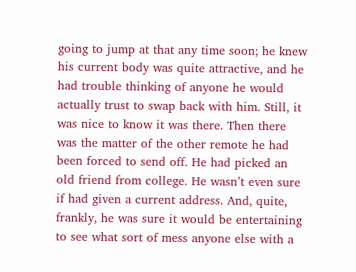going to jump at that any time soon; he knew his current body was quite attractive, and he had trouble thinking of anyone he would actually trust to swap back with him. Still, it was nice to know it was there. Then there was the matter of the other remote he had been forced to send off. He had picked an old friend from college. He wasn’t even sure if had given a current address. And, quite, frankly, he was sure it would be entertaining to see what sort of mess anyone else with a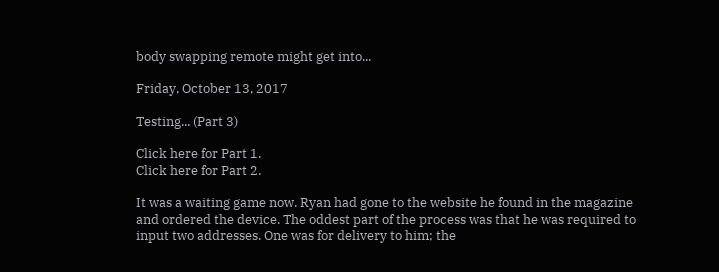body swapping remote might get into...

Friday, October 13, 2017

Testing... (Part 3)

Click here for Part 1.
Click here for Part 2.

It was a waiting game now. Ryan had gone to the website he found in the magazine and ordered the device. The oddest part of the process was that he was required to input two addresses. One was for delivery to him; the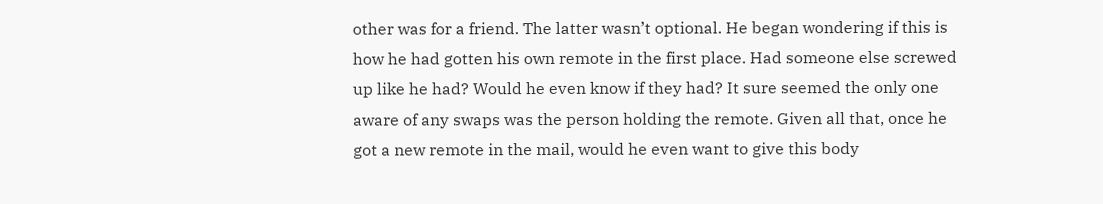other was for a friend. The latter wasn’t optional. He began wondering if this is how he had gotten his own remote in the first place. Had someone else screwed up like he had? Would he even know if they had? It sure seemed the only one aware of any swaps was the person holding the remote. Given all that, once he got a new remote in the mail, would he even want to give this body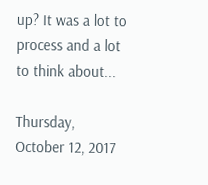up? It was a lot to process and a lot to think about...

Thursday, October 12, 2017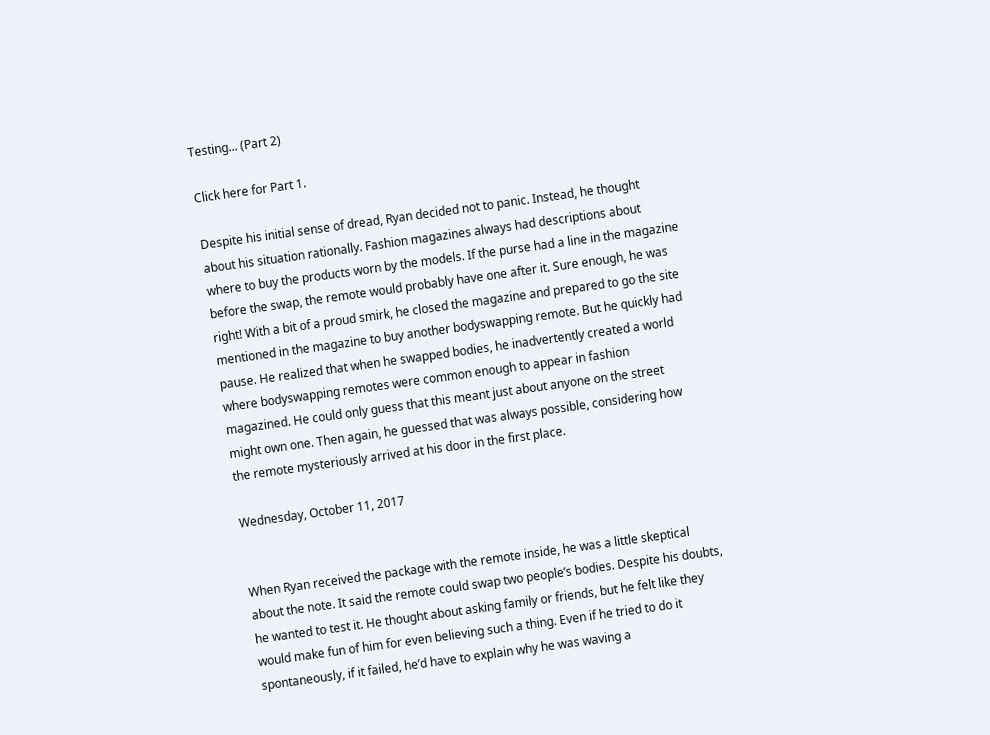Testing... (Part 2)

Click here for Part 1.

Despite his initial sense of dread, Ryan decided not to panic. Instead, he thought about his situation rationally. Fashion magazines always had descriptions about where to buy the products worn by the models. If the purse had a line in the magazine before the swap, the remote would probably have one after it. Sure enough, he was right! With a bit of a proud smirk, he closed the magazine and prepared to go the site mentioned in the magazine to buy another bodyswapping remote. But he quickly had pause. He realized that when he swapped bodies, he inadvertently created a world where bodyswapping remotes were common enough to appear in fashion magazined. He could only guess that this meant just about anyone on the street might own one. Then again, he guessed that was always possible, considering how the remote mysteriously arrived at his door in the first place.

Wednesday, October 11, 2017


When Ryan received the package with the remote inside, he was a little skeptical about the note. It said the remote could swap two people’s bodies. Despite his doubts, he wanted to test it. He thought about asking family or friends, but he felt like they would make fun of him for even believing such a thing. Even if he tried to do it spontaneously, if it failed, he’d have to explain why he was waving a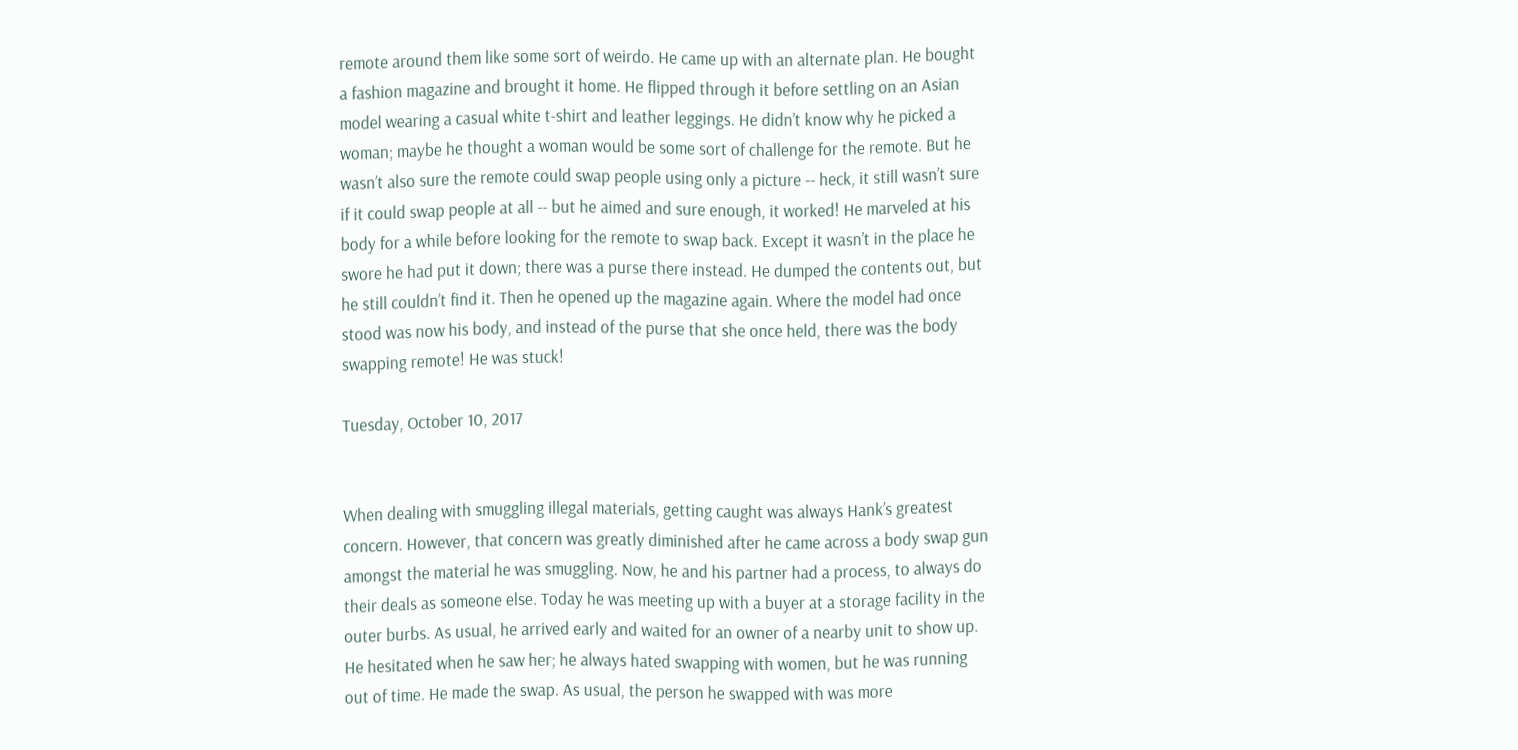remote around them like some sort of weirdo. He came up with an alternate plan. He bought a fashion magazine and brought it home. He flipped through it before settling on an Asian model wearing a casual white t-shirt and leather leggings. He didn’t know why he picked a woman; maybe he thought a woman would be some sort of challenge for the remote. But he wasn’t also sure the remote could swap people using only a picture -- heck, it still wasn’t sure if it could swap people at all -- but he aimed and sure enough, it worked! He marveled at his body for a while before looking for the remote to swap back. Except it wasn’t in the place he swore he had put it down; there was a purse there instead. He dumped the contents out, but he still couldn’t find it. Then he opened up the magazine again. Where the model had once stood was now his body, and instead of the purse that she once held, there was the body swapping remote! He was stuck!

Tuesday, October 10, 2017


When dealing with smuggling illegal materials, getting caught was always Hank’s greatest concern. However, that concern was greatly diminished after he came across a body swap gun amongst the material he was smuggling. Now, he and his partner had a process, to always do their deals as someone else. Today he was meeting up with a buyer at a storage facility in the outer burbs. As usual, he arrived early and waited for an owner of a nearby unit to show up. He hesitated when he saw her; he always hated swapping with women, but he was running out of time. He made the swap. As usual, the person he swapped with was more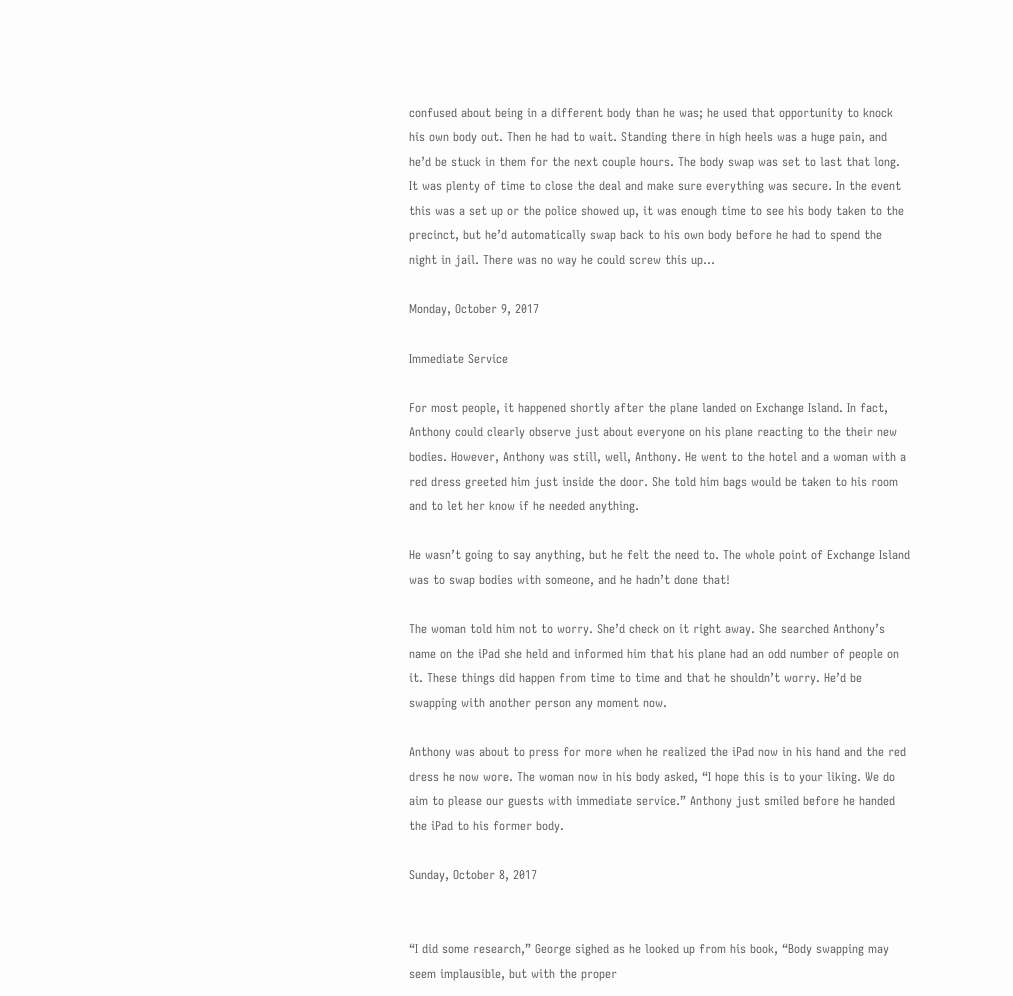confused about being in a different body than he was; he used that opportunity to knock his own body out. Then he had to wait. Standing there in high heels was a huge pain, and he’d be stuck in them for the next couple hours. The body swap was set to last that long. It was plenty of time to close the deal and make sure everything was secure. In the event this was a set up or the police showed up, it was enough time to see his body taken to the precinct, but he’d automatically swap back to his own body before he had to spend the night in jail. There was no way he could screw this up...

Monday, October 9, 2017

Immediate Service

For most people, it happened shortly after the plane landed on Exchange Island. In fact, Anthony could clearly observe just about everyone on his plane reacting to the their new bodies. However, Anthony was still, well, Anthony. He went to the hotel and a woman with a red dress greeted him just inside the door. She told him bags would be taken to his room and to let her know if he needed anything.

He wasn’t going to say anything, but he felt the need to. The whole point of Exchange Island was to swap bodies with someone, and he hadn’t done that!

The woman told him not to worry. She’d check on it right away. She searched Anthony’s name on the iPad she held and informed him that his plane had an odd number of people on it. These things did happen from time to time and that he shouldn’t worry. He’d be swapping with another person any moment now.

Anthony was about to press for more when he realized the iPad now in his hand and the red dress he now wore. The woman now in his body asked, “I hope this is to your liking. We do aim to please our guests with immediate service.” Anthony just smiled before he handed the iPad to his former body.

Sunday, October 8, 2017


“I did some research,” George sighed as he looked up from his book, “Body swapping may seem implausible, but with the proper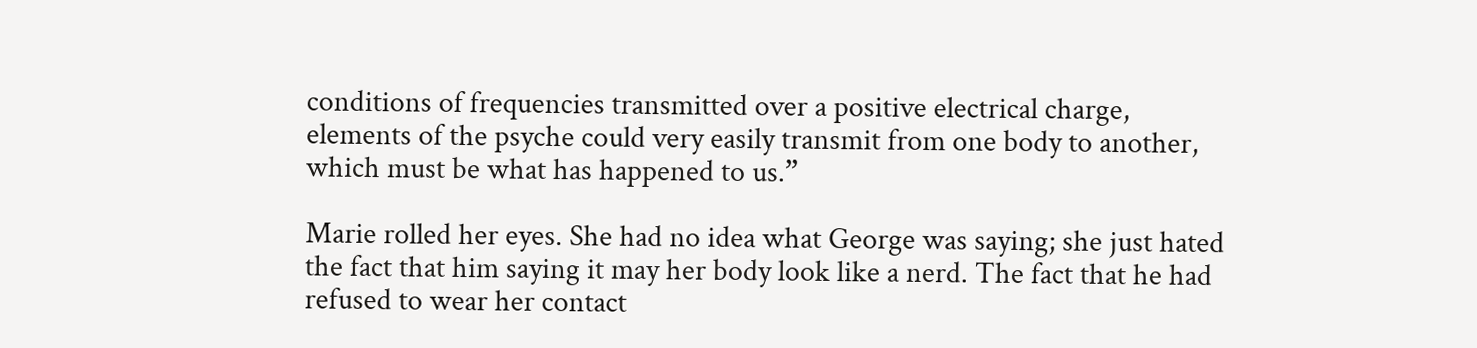conditions of frequencies transmitted over a positive electrical charge, elements of the psyche could very easily transmit from one body to another, which must be what has happened to us.”

Marie rolled her eyes. She had no idea what George was saying; she just hated the fact that him saying it may her body look like a nerd. The fact that he had refused to wear her contact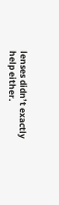lenses didn’t exactly help either.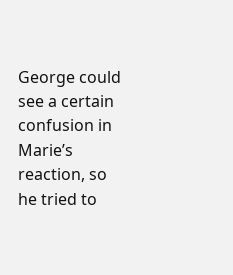George could see a certain confusion in Marie’s reaction, so he tried to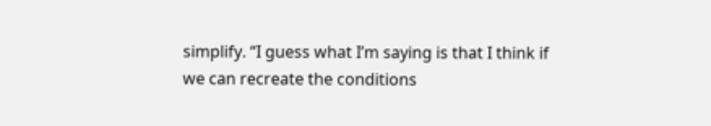simplify. “I guess what I’m saying is that I think if we can recreate the conditions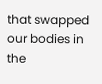that swapped our bodies in the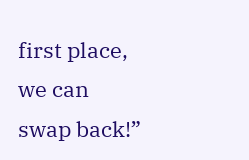first place, we can swap back!”